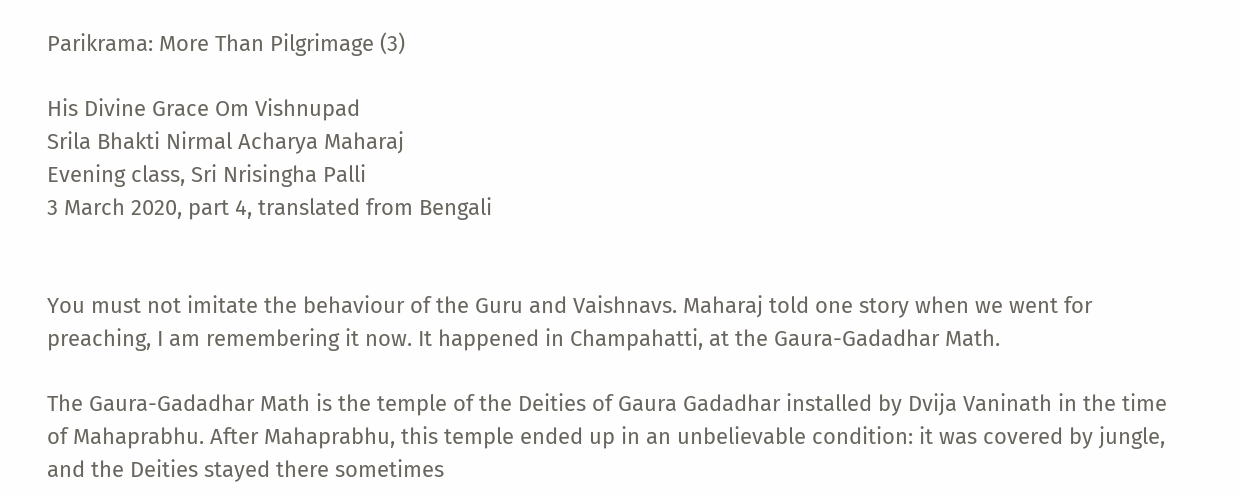Parikrama: More Than Pilgrimage (3)

His Divine Grace Om Vishnupad
Srila Bhakti Nirmal Acharya Maharaj
Evening class, Sri Nrisingha Palli
3 March 2020, part 4, translated from Bengali


You must not imitate the behaviour of the Guru and Vaishnavs. Maharaj told one story when we went for preaching, I am remembering it now. It happened in Champahatti, at the Gaura-Gadadhar Math.

The Gaura-Gadadhar Math is the temple of the Deities of Gaura Gadadhar installed by Dvija Vaninath in the time of Mahaprabhu. After Mahaprabhu, this temple ended up in an unbelievable condition: it was covered by jungle, and the Deities stayed there sometimes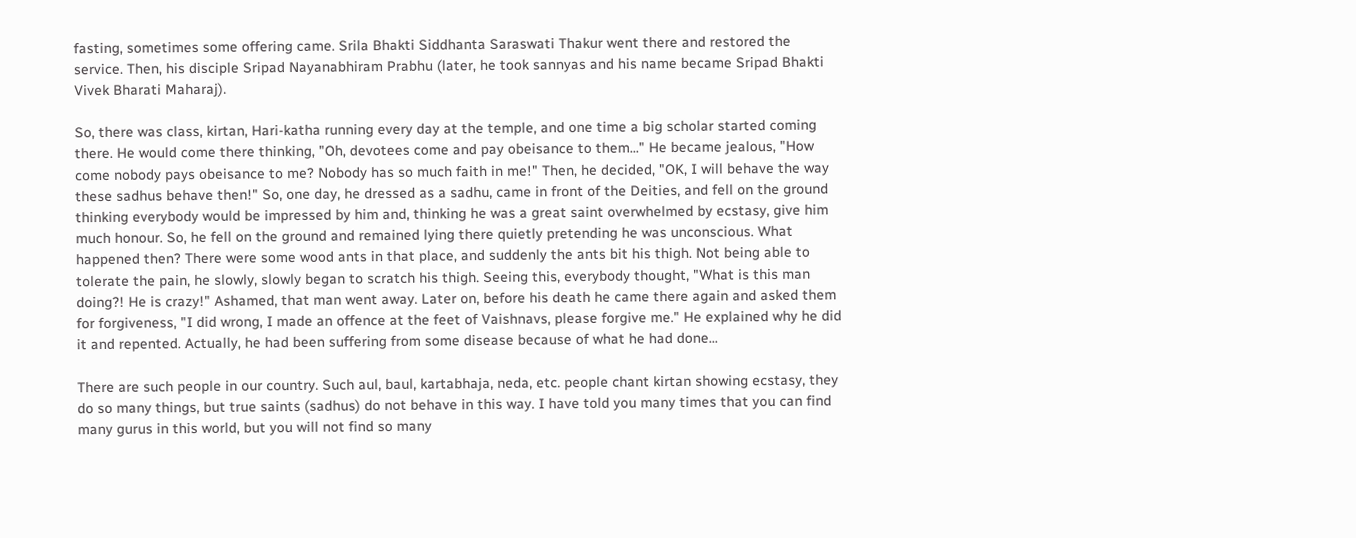fasting, sometimes some offering came. Srila Bhakti Siddhanta Saraswati Thakur went there and restored the service. Then, his disciple Sripad Nayanabhiram Prabhu (later, he took sannyas and his name became Sripad Bhakti Vivek Bharati Maharaj).

So, there was class, kirtan, Hari-katha running every day at the temple, and one time a big scholar started coming there. He would come there thinking, "Oh, devotees come and pay obeisance to them..." He became jealous, "How come nobody pays obeisance to me? Nobody has so much faith in me!" Then, he decided, "OK, I will behave the way these sadhus behave then!" So, one day, he dressed as a sadhu, came in front of the Deities, and fell on the ground thinking everybody would be impressed by him and, thinking he was a great saint overwhelmed by ecstasy, give him much honour. So, he fell on the ground and remained lying there quietly pretending he was unconscious. What happened then? There were some wood ants in that place, and suddenly the ants bit his thigh. Not being able to tolerate the pain, he slowly, slowly began to scratch his thigh. Seeing this, everybody thought, "What is this man doing?! He is crazy!" Ashamed, that man went away. Later on, before his death he came there again and asked them for forgiveness, "I did wrong, I made an offence at the feet of Vaishnavs, please forgive me." He explained why he did it and repented. Actually, he had been suffering from some disease because of what he had done...

There are such people in our country. Such aul, baul, kartabhaja, neda, etc. people chant kirtan showing ecstasy, they do so many things, but true saints (sadhus) do not behave in this way. I have told you many times that you can find many gurus in this world, but you will not find so many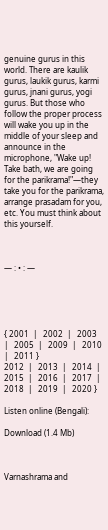genuine gurus in this world. There are kaulik gurus, laukik gurus, karmi gurus, jnani gurus, yogi gurus. But those who follow the proper process will wake you up in the middle of your sleep and announce in the microphone, "Wake up! Take bath, we are going for the parikrama!"—they take you for the parikrama, arrange prasadam for you, etc. You must think about this yourself.



— : • : —





{ 2001  |   2002  |   2003  |   2005  |   2009  |   2010  |   2011 }
2012  |   2013  |   2014  |   2015  |   2016  |   2017  |   2018  |   2019  |   2020 }

Listen online (Bengali):

Download (1.4 Mb)



Varnashrama and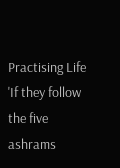Practising Life
'If they follow the five ashrams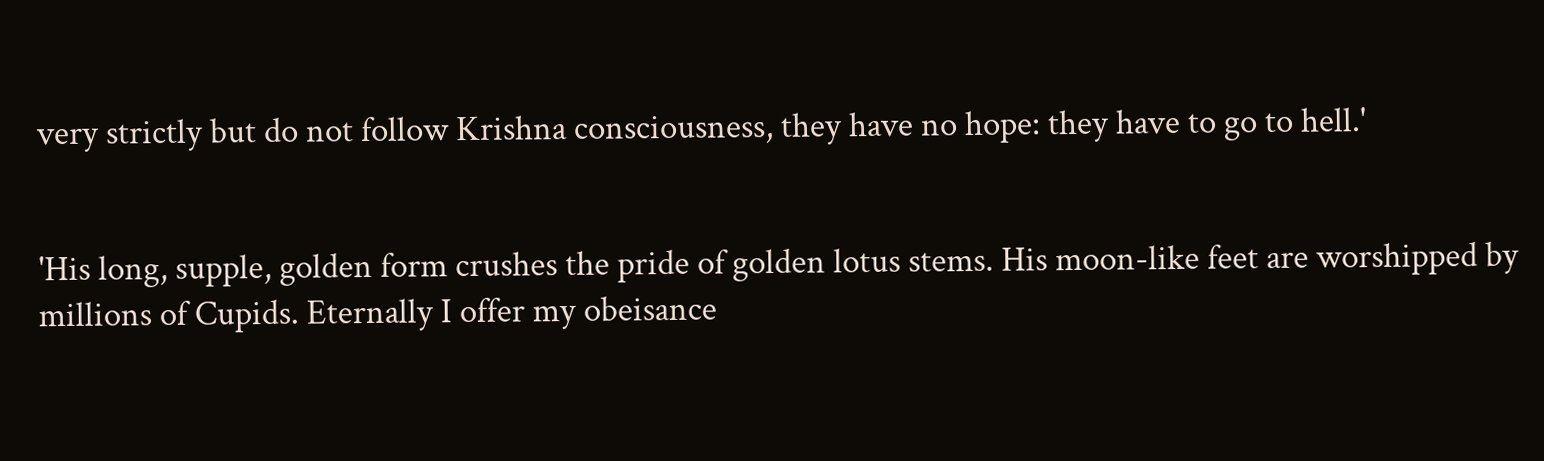very strictly but do not follow Krishna consciousness, they have no hope: they have to go to hell.'


'His long, supple, golden form crushes the pride of golden lotus stems. His moon-like feet are worshipped by millions of Cupids. Eternally I offer my obeisance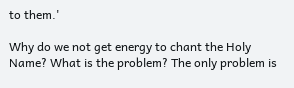to them.'

Why do we not get energy to chant the Holy Name? What is the problem? The only problem is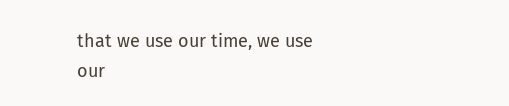that we use our time, we use our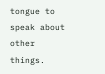tongue to speak about other things.